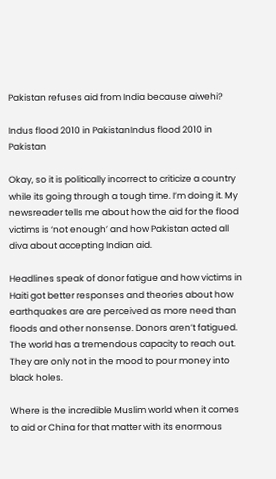Pakistan refuses aid from India because aiwehi?

Indus flood 2010 in PakistanIndus flood 2010 in Pakistan

Okay, so it is politically incorrect to criticize a country while its going through a tough time. I’m doing it. My newsreader tells me about how the aid for the flood victims is ‘not enough’ and how Pakistan acted all diva about accepting Indian aid.

Headlines speak of donor fatigue and how victims in Haiti got better responses and theories about how earthquakes are are perceived as more need than floods and other nonsense. Donors aren’t fatigued. The world has a tremendous capacity to reach out. They are only not in the mood to pour money into black holes.

Where is the incredible Muslim world when it comes to aid or China for that matter with its enormous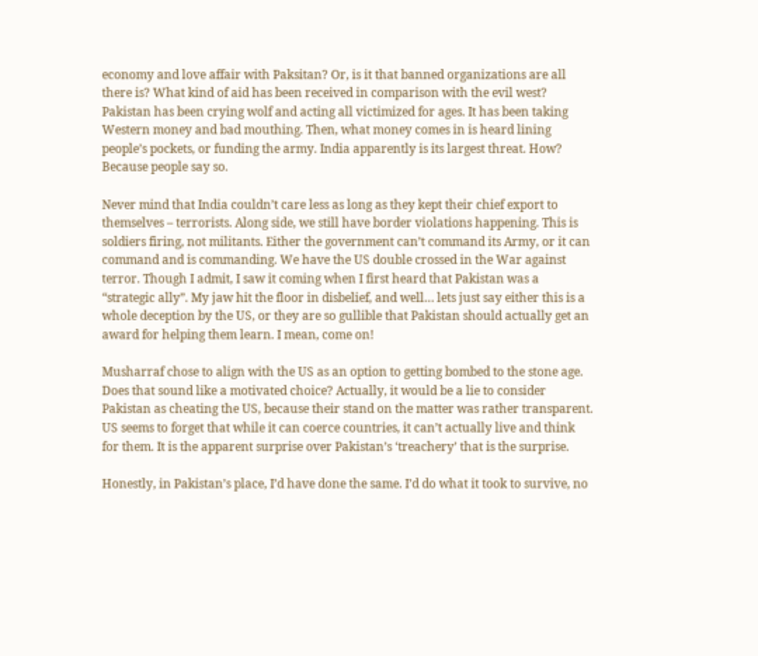economy and love affair with Paksitan? Or, is it that banned organizations are all there is? What kind of aid has been received in comparison with the evil west? Pakistan has been crying wolf and acting all victimized for ages. It has been taking Western money and bad mouthing. Then, what money comes in is heard lining people’s pockets, or funding the army. India apparently is its largest threat. How? Because people say so.

Never mind that India couldn’t care less as long as they kept their chief export to themselves – terrorists. Along side, we still have border violations happening. This is soldiers firing, not militants. Either the government can’t command its Army, or it can command and is commanding. We have the US double crossed in the War against terror. Though I admit, I saw it coming when I first heard that Pakistan was a “strategic ally”. My jaw hit the floor in disbelief, and well… lets just say either this is a whole deception by the US, or they are so gullible that Pakistan should actually get an award for helping them learn. I mean, come on!

Musharraf chose to align with the US as an option to getting bombed to the stone age. Does that sound like a motivated choice? Actually, it would be a lie to consider Pakistan as cheating the US, because their stand on the matter was rather transparent. US seems to forget that while it can coerce countries, it can’t actually live and think for them. It is the apparent surprise over Pakistan’s ‘treachery’ that is the surprise.

Honestly, in Pakistan’s place, I’d have done the same. I’d do what it took to survive, no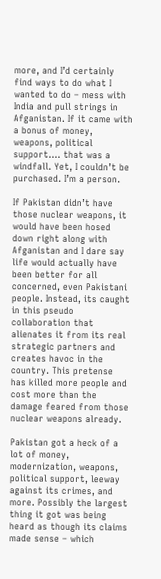more, and I’d certainly find ways to do what I wanted to do – mess with India and pull strings in Afganistan. If it came with a bonus of money, weapons, political support…. that was a windfall. Yet, I couldn’t be purchased. I’m a person.

If Pakistan didn’t have those nuclear weapons, it would have been hosed down right along with Afganistan and I dare say life would actually have been better for all concerned, even Pakistani people. Instead, its caught in this pseudo collaboration that alienates it from its real strategic partners and creates havoc in the country. This pretense has killed more people and cost more than the damage feared from those nuclear weapons already.

Pakistan got a heck of a lot of money, modernization, weapons, political support, leeway against its crimes, and more. Possibly the largest thing it got was being heard as though its claims made sense – which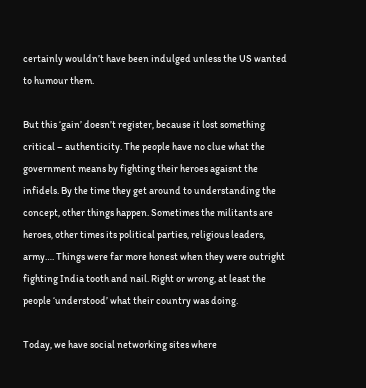certainly wouldn’t have been indulged unless the US wanted to humour them.

But this ‘gain’ doesn’t register, because it lost something critical – authenticity. The people have no clue what the government means by fighting their heroes agaisnt the infidels. By the time they get around to understanding the concept, other things happen. Sometimes the militants are heroes, other times its political parties, religious leaders, army…. Things were far more honest when they were outright fighting India tooth and nail. Right or wrong, at least the people ‘understood’ what their country was doing.

Today, we have social networking sites where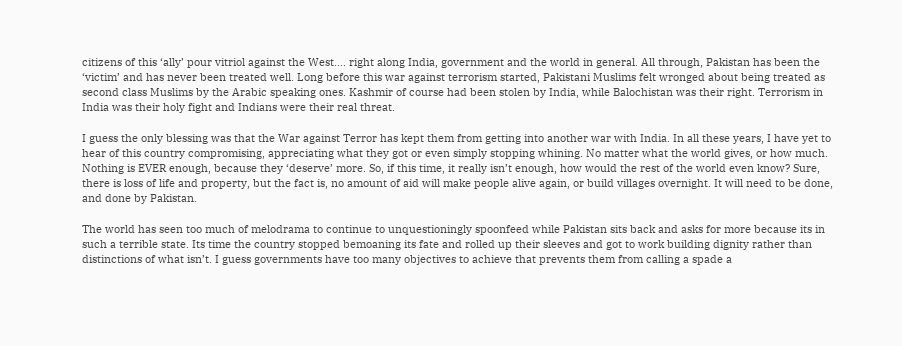citizens of this ‘ally’ pour vitriol against the West…. right along India, government and the world in general. All through, Pakistan has been the ‘victim’ and has never been treated well. Long before this war against terrorism started, Pakistani Muslims felt wronged about being treated as second class Muslims by the Arabic speaking ones. Kashmir of course had been stolen by India, while Balochistan was their right. Terrorism in India was their holy fight and Indians were their real threat.

I guess the only blessing was that the War against Terror has kept them from getting into another war with India. In all these years, I have yet to hear of this country compromising, appreciating what they got or even simply stopping whining. No matter what the world gives, or how much. Nothing is EVER enough, because they ‘deserve’ more. So, if this time, it really isn’t enough, how would the rest of the world even know? Sure, there is loss of life and property, but the fact is, no amount of aid will make people alive again, or build villages overnight. It will need to be done, and done by Pakistan.

The world has seen too much of melodrama to continue to unquestioningly spoonfeed while Pakistan sits back and asks for more because its in such a terrible state. Its time the country stopped bemoaning its fate and rolled up their sleeves and got to work building dignity rather than distinctions of what isn’t. I guess governments have too many objectives to achieve that prevents them from calling a spade a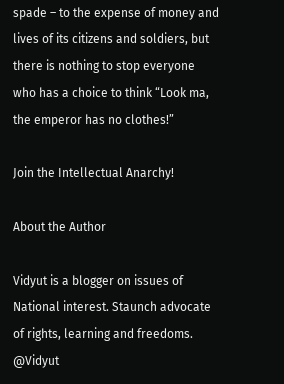spade – to the expense of money and lives of its citizens and soldiers, but there is nothing to stop everyone who has a choice to think “Look ma, the emperor has no clothes!”

Join the Intellectual Anarchy!

About the Author

Vidyut is a blogger on issues of National interest. Staunch advocate of rights, learning and freedoms. @Vidyut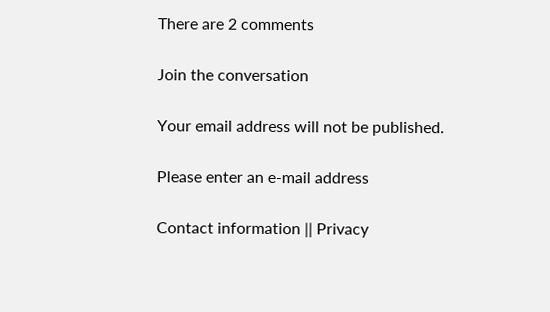There are 2 comments

Join the conversation

Your email address will not be published.

Please enter an e-mail address

Contact information || Privacy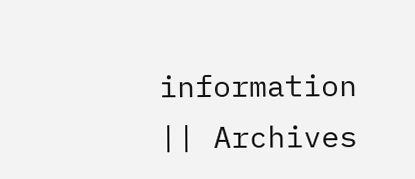information || Archives